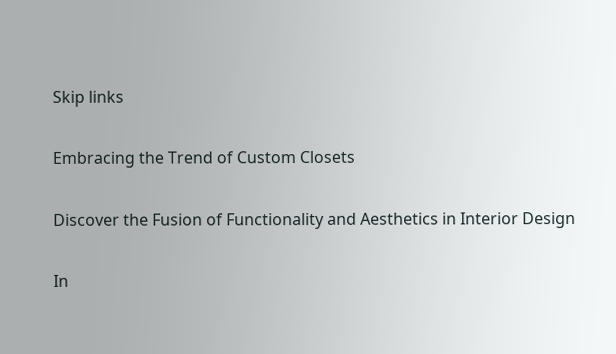Skip links

Embracing the Trend of Custom Closets

Discover the Fusion of Functionality and Aesthetics in Interior Design

In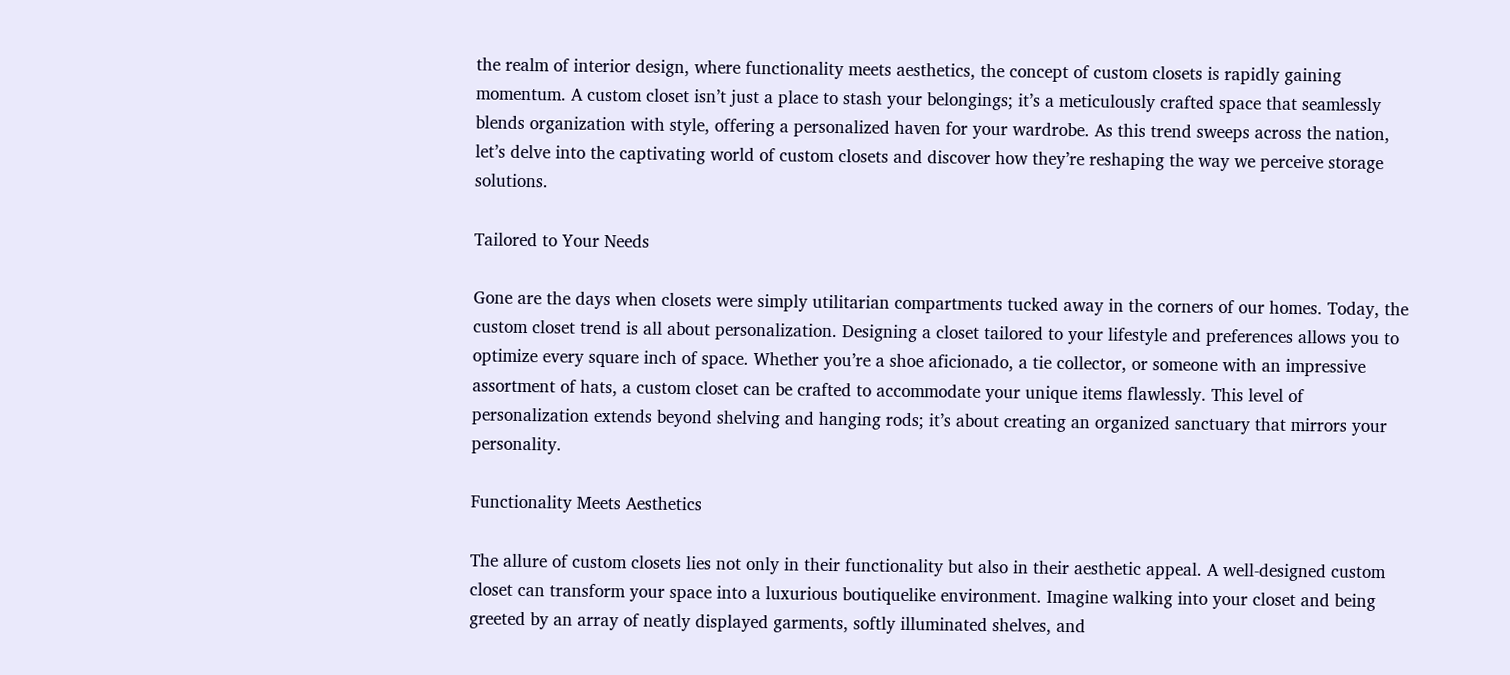the realm of interior design, where functionality meets aesthetics, the concept of custom closets is rapidly gaining momentum. A custom closet isn’t just a place to stash your belongings; it’s a meticulously crafted space that seamlessly blends organization with style, offering a personalized haven for your wardrobe. As this trend sweeps across the nation, let’s delve into the captivating world of custom closets and discover how they’re reshaping the way we perceive storage solutions.

Tailored to Your Needs

Gone are the days when closets were simply utilitarian compartments tucked away in the corners of our homes. Today, the custom closet trend is all about personalization. Designing a closet tailored to your lifestyle and preferences allows you to optimize every square inch of space. Whether you’re a shoe aficionado, a tie collector, or someone with an impressive assortment of hats, a custom closet can be crafted to accommodate your unique items flawlessly. This level of personalization extends beyond shelving and hanging rods; it’s about creating an organized sanctuary that mirrors your personality.

Functionality Meets Aesthetics

The allure of custom closets lies not only in their functionality but also in their aesthetic appeal. A well-designed custom closet can transform your space into a luxurious boutiquelike environment. Imagine walking into your closet and being greeted by an array of neatly displayed garments, softly illuminated shelves, and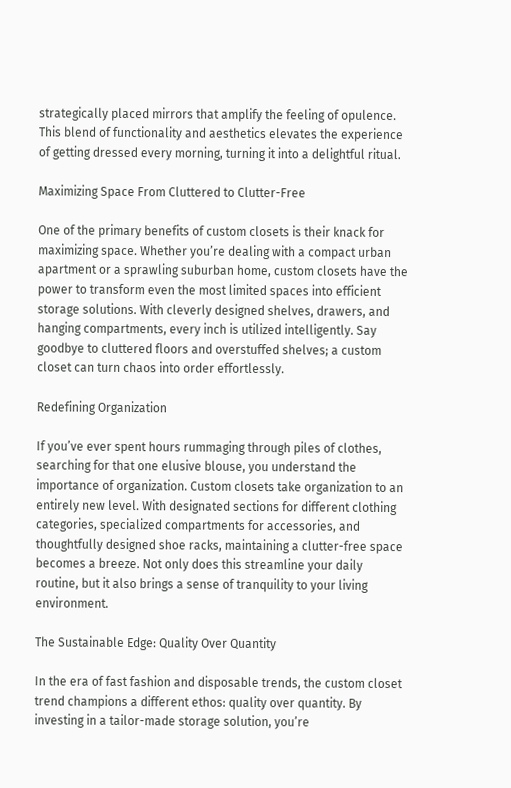strategically placed mirrors that amplify the feeling of opulence. This blend of functionality and aesthetics elevates the experience of getting dressed every morning, turning it into a delightful ritual.

Maximizing Space From Cluttered to Clutter-Free

One of the primary benefits of custom closets is their knack for maximizing space. Whether you’re dealing with a compact urban apartment or a sprawling suburban home, custom closets have the power to transform even the most limited spaces into efficient storage solutions. With cleverly designed shelves, drawers, and hanging compartments, every inch is utilized intelligently. Say goodbye to cluttered floors and overstuffed shelves; a custom closet can turn chaos into order effortlessly.

Redefining Organization

If you’ve ever spent hours rummaging through piles of clothes, searching for that one elusive blouse, you understand the importance of organization. Custom closets take organization to an entirely new level. With designated sections for different clothing categories, specialized compartments for accessories, and thoughtfully designed shoe racks, maintaining a clutter-free space becomes a breeze. Not only does this streamline your daily routine, but it also brings a sense of tranquility to your living environment.

The Sustainable Edge: Quality Over Quantity

In the era of fast fashion and disposable trends, the custom closet trend champions a different ethos: quality over quantity. By investing in a tailor-made storage solution, you’re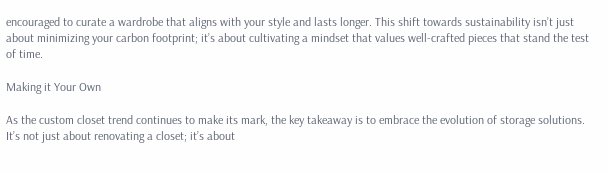encouraged to curate a wardrobe that aligns with your style and lasts longer. This shift towards sustainability isn’t just about minimizing your carbon footprint; it’s about cultivating a mindset that values well-crafted pieces that stand the test of time.

Making it Your Own

As the custom closet trend continues to make its mark, the key takeaway is to embrace the evolution of storage solutions. It’s not just about renovating a closet; it’s about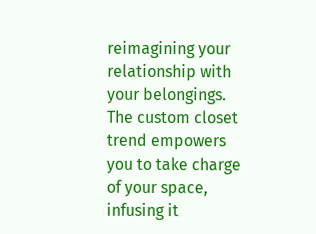reimagining your relationship with your belongings. The custom closet trend empowers you to take charge of your space, infusing it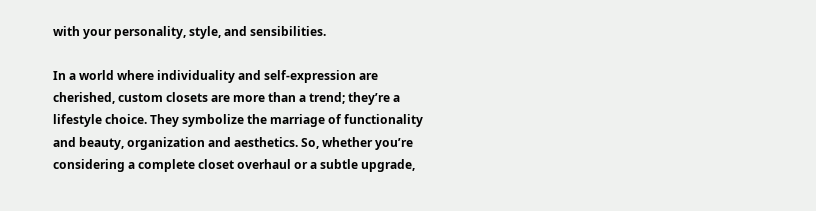with your personality, style, and sensibilities.

In a world where individuality and self-expression are cherished, custom closets are more than a trend; they’re a lifestyle choice. They symbolize the marriage of functionality and beauty, organization and aesthetics. So, whether you’re considering a complete closet overhaul or a subtle upgrade,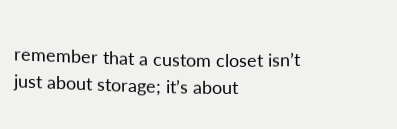remember that a custom closet isn’t just about storage; it’s about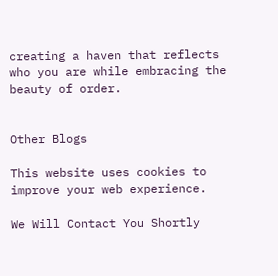creating a haven that reflects who you are while embracing the beauty of order.


Other Blogs

This website uses cookies to improve your web experience.

We Will Contact You Shortly